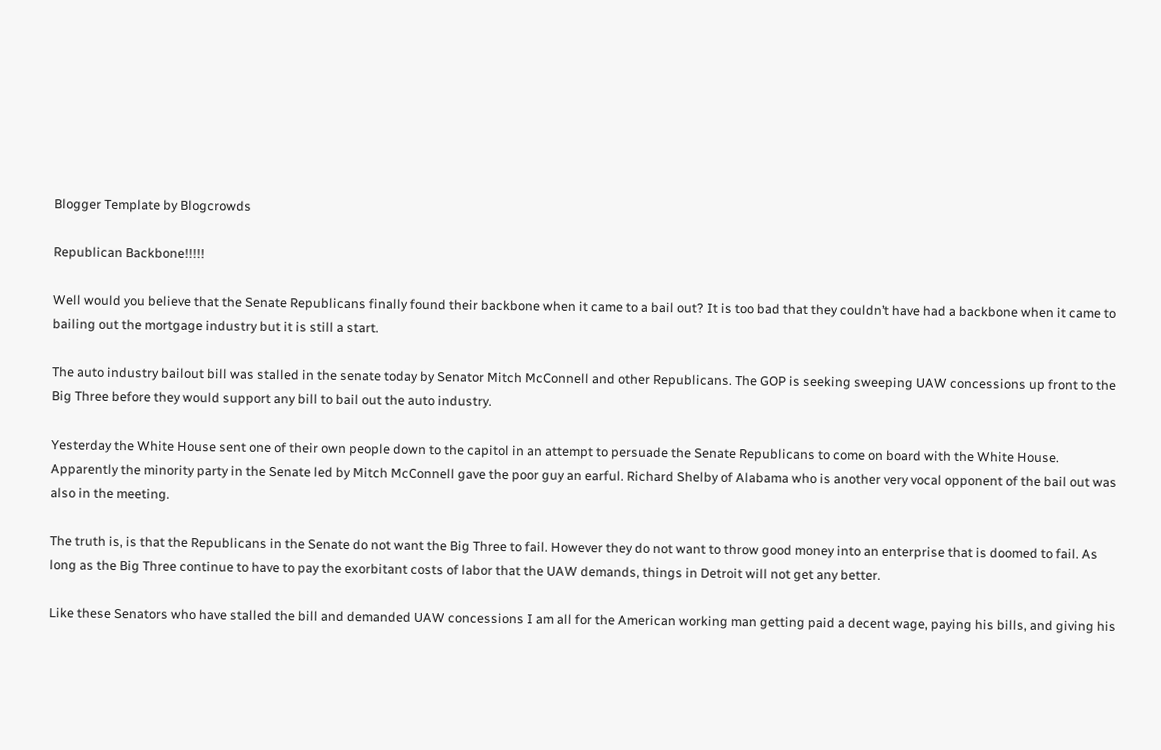Blogger Template by Blogcrowds

Republican Backbone!!!!!

Well would you believe that the Senate Republicans finally found their backbone when it came to a bail out? It is too bad that they couldn’t have had a backbone when it came to bailing out the mortgage industry but it is still a start.

The auto industry bailout bill was stalled in the senate today by Senator Mitch McConnell and other Republicans. The GOP is seeking sweeping UAW concessions up front to the Big Three before they would support any bill to bail out the auto industry.

Yesterday the White House sent one of their own people down to the capitol in an attempt to persuade the Senate Republicans to come on board with the White House. Apparently the minority party in the Senate led by Mitch McConnell gave the poor guy an earful. Richard Shelby of Alabama who is another very vocal opponent of the bail out was also in the meeting.

The truth is, is that the Republicans in the Senate do not want the Big Three to fail. However they do not want to throw good money into an enterprise that is doomed to fail. As long as the Big Three continue to have to pay the exorbitant costs of labor that the UAW demands, things in Detroit will not get any better.

Like these Senators who have stalled the bill and demanded UAW concessions I am all for the American working man getting paid a decent wage, paying his bills, and giving his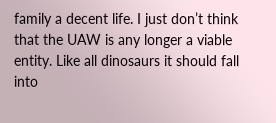family a decent life. I just don’t think that the UAW is any longer a viable entity. Like all dinosaurs it should fall into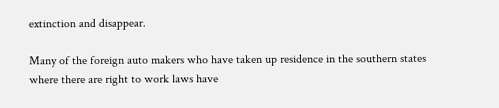extinction and disappear.

Many of the foreign auto makers who have taken up residence in the southern states where there are right to work laws have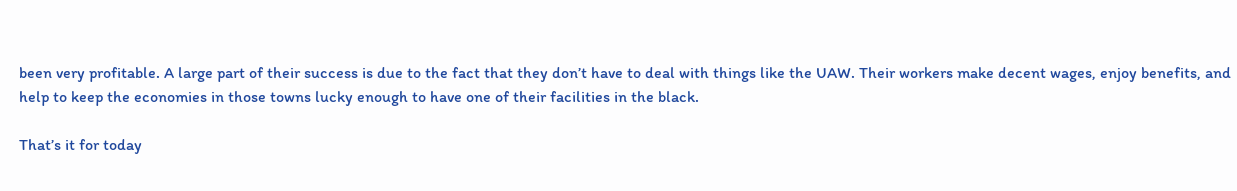been very profitable. A large part of their success is due to the fact that they don’t have to deal with things like the UAW. Their workers make decent wages, enjoy benefits, and help to keep the economies in those towns lucky enough to have one of their facilities in the black.

That’s it for today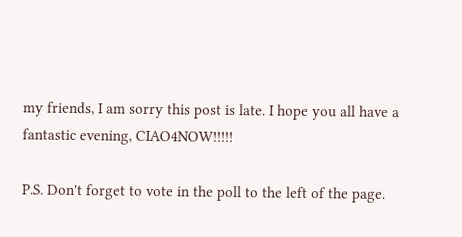my friends, I am sorry this post is late. I hope you all have a fantastic evening, CIAO4NOW!!!!!

P.S. Don't forget to vote in the poll to the left of the page.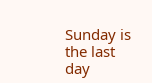Sunday is the last day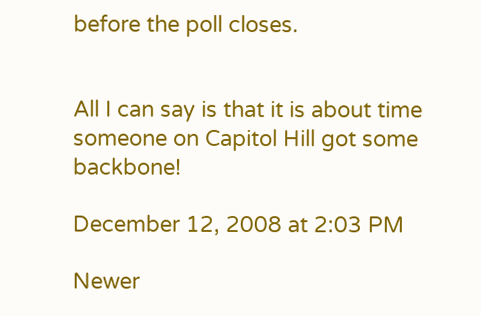before the poll closes.


All I can say is that it is about time someone on Capitol Hill got some backbone!

December 12, 2008 at 2:03 PM

Newer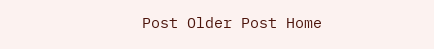Post Older Post Home